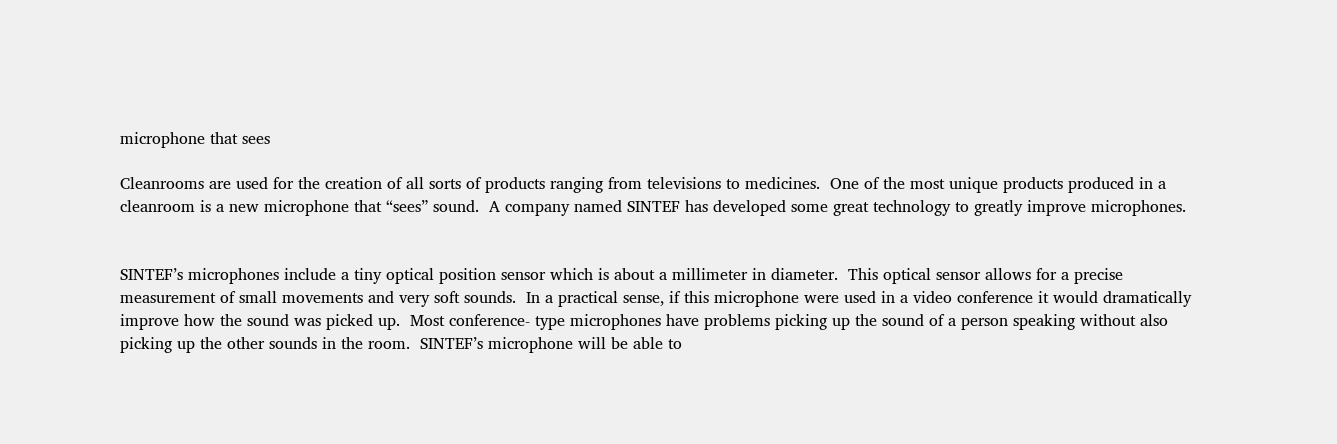microphone that sees

Cleanrooms are used for the creation of all sorts of products ranging from televisions to medicines.  One of the most unique products produced in a cleanroom is a new microphone that “sees” sound.  A company named SINTEF has developed some great technology to greatly improve microphones.


SINTEF’s microphones include a tiny optical position sensor which is about a millimeter in diameter.  This optical sensor allows for a precise measurement of small movements and very soft sounds.  In a practical sense, if this microphone were used in a video conference it would dramatically improve how the sound was picked up.  Most conference- type microphones have problems picking up the sound of a person speaking without also picking up the other sounds in the room.  SINTEF’s microphone will be able to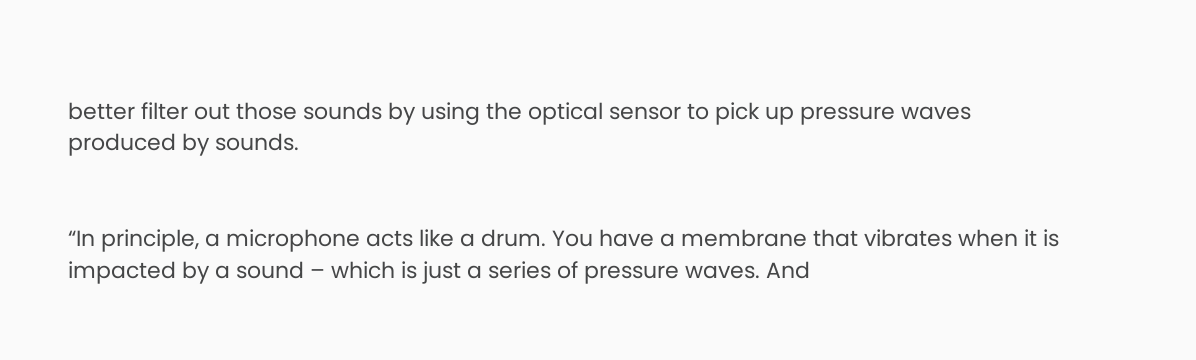better filter out those sounds by using the optical sensor to pick up pressure waves produced by sounds.


“In principle, a microphone acts like a drum. You have a membrane that vibrates when it is impacted by a sound – which is just a series of pressure waves. And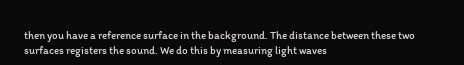then you have a reference surface in the background. The distance between these two surfaces registers the sound. We do this by measuring light waves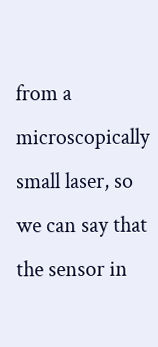from a microscopically small laser, so we can say that the sensor in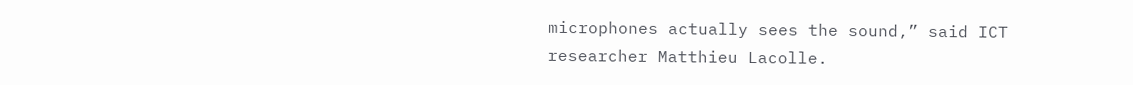microphones actually sees the sound,” said ICT researcher Matthieu Lacolle.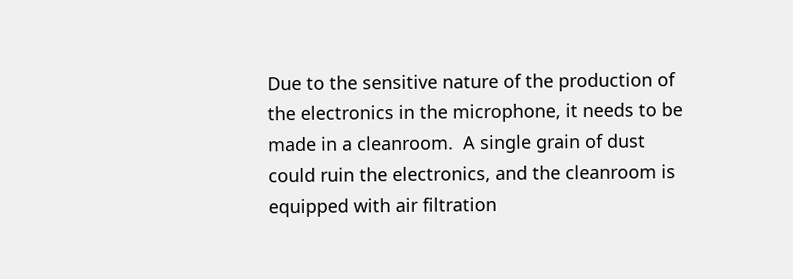Due to the sensitive nature of the production of the electronics in the microphone, it needs to be made in a cleanroom.  A single grain of dust could ruin the electronics, and the cleanroom is equipped with air filtration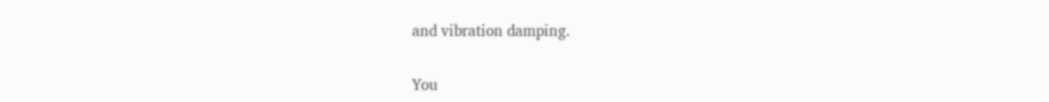and vibration damping.


You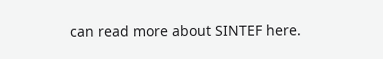can read more about SINTEF here.